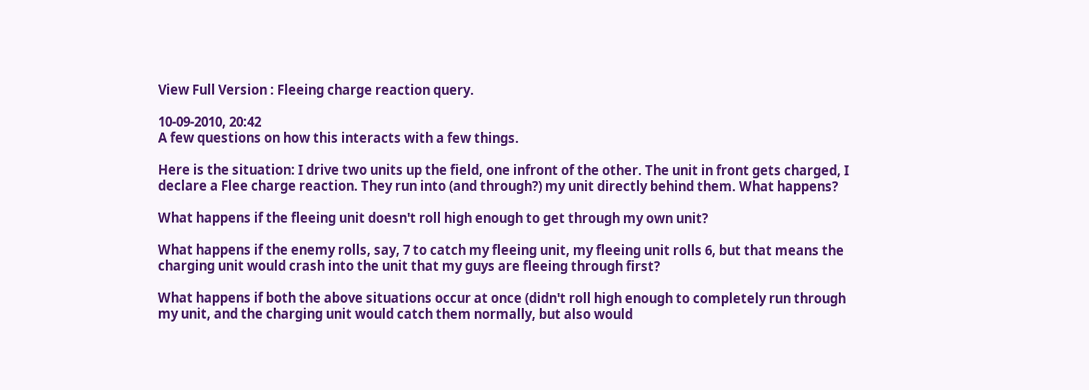View Full Version : Fleeing charge reaction query.

10-09-2010, 20:42
A few questions on how this interacts with a few things.

Here is the situation: I drive two units up the field, one infront of the other. The unit in front gets charged, I declare a Flee charge reaction. They run into (and through?) my unit directly behind them. What happens?

What happens if the fleeing unit doesn't roll high enough to get through my own unit?

What happens if the enemy rolls, say, 7 to catch my fleeing unit, my fleeing unit rolls 6, but that means the charging unit would crash into the unit that my guys are fleeing through first?

What happens if both the above situations occur at once (didn't roll high enough to completely run through my unit, and the charging unit would catch them normally, but also would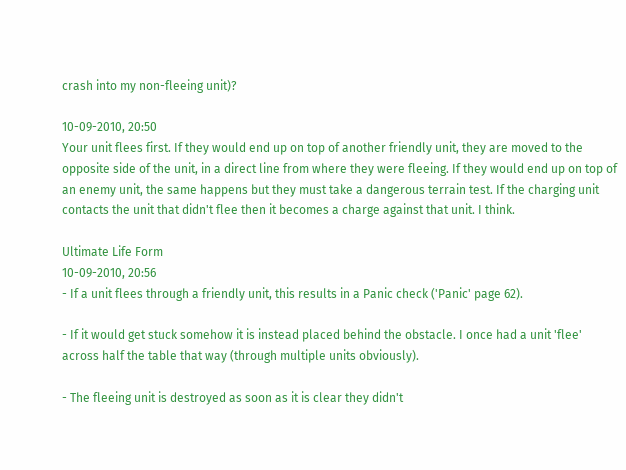crash into my non-fleeing unit)?

10-09-2010, 20:50
Your unit flees first. If they would end up on top of another friendly unit, they are moved to the opposite side of the unit, in a direct line from where they were fleeing. If they would end up on top of an enemy unit, the same happens but they must take a dangerous terrain test. If the charging unit contacts the unit that didn't flee then it becomes a charge against that unit. I think.

Ultimate Life Form
10-09-2010, 20:56
- If a unit flees through a friendly unit, this results in a Panic check ('Panic' page 62).

- If it would get stuck somehow it is instead placed behind the obstacle. I once had a unit 'flee' across half the table that way (through multiple units obviously).

- The fleeing unit is destroyed as soon as it is clear they didn't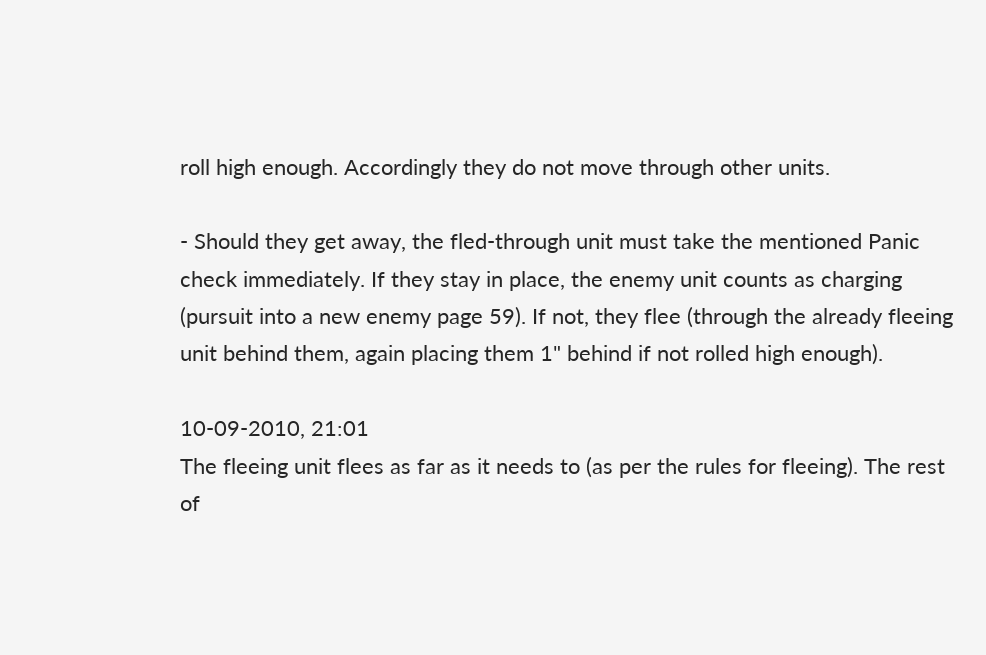roll high enough. Accordingly they do not move through other units.

- Should they get away, the fled-through unit must take the mentioned Panic check immediately. If they stay in place, the enemy unit counts as charging (pursuit into a new enemy page 59). If not, they flee (through the already fleeing unit behind them, again placing them 1" behind if not rolled high enough).

10-09-2010, 21:01
The fleeing unit flees as far as it needs to (as per the rules for fleeing). The rest of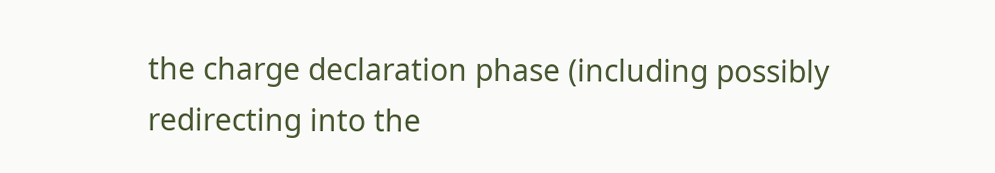the charge declaration phase (including possibly redirecting into the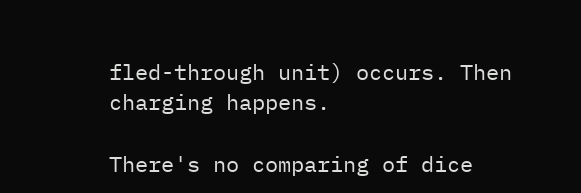fled-through unit) occurs. Then charging happens.

There's no comparing of dice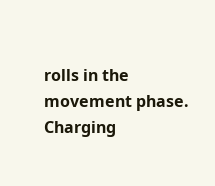rolls in the movement phase. Charging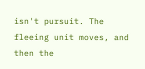isn't pursuit. The fleeing unit moves, and then the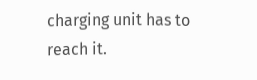charging unit has to reach it.